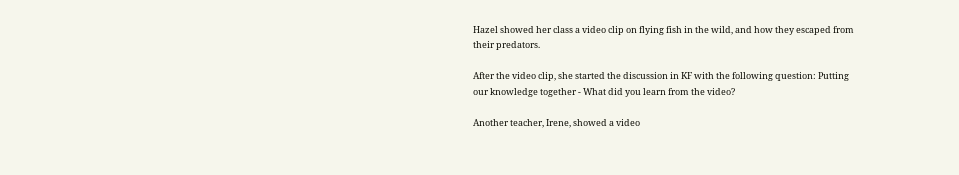Hazel showed her class a video clip on flying fish in the wild, and how they escaped from their predators.

After the video clip, she started the discussion in KF with the following question: Putting our knowledge together - What did you learn from the video?

Another teacher, Irene, showed a video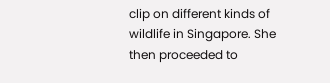clip on different kinds of wildlife in Singapore. She then proceeded to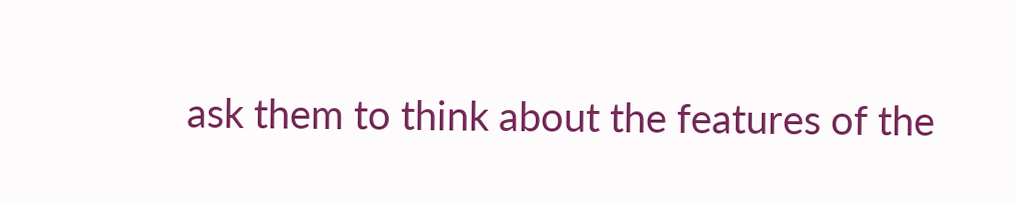ask them to think about the features of the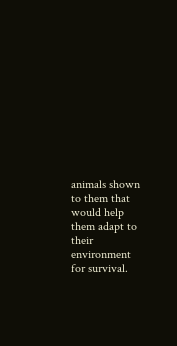animals shown to them that would help them adapt to their environment for survival.